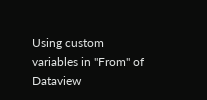Using custom variables in "From" of Dataview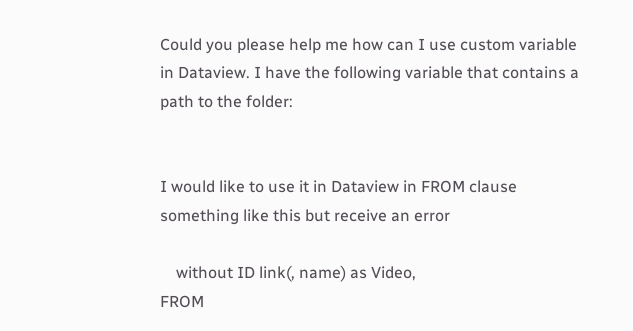Could you please help me how can I use custom variable in Dataview. I have the following variable that contains a path to the folder:


I would like to use it in Dataview in FROM clause something like this but receive an error

    without ID link(, name) as Video,
FROM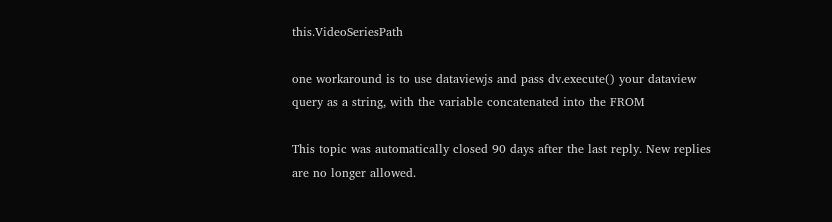this.VideoSeriesPath

one workaround is to use dataviewjs and pass dv.execute() your dataview query as a string, with the variable concatenated into the FROM

This topic was automatically closed 90 days after the last reply. New replies are no longer allowed.